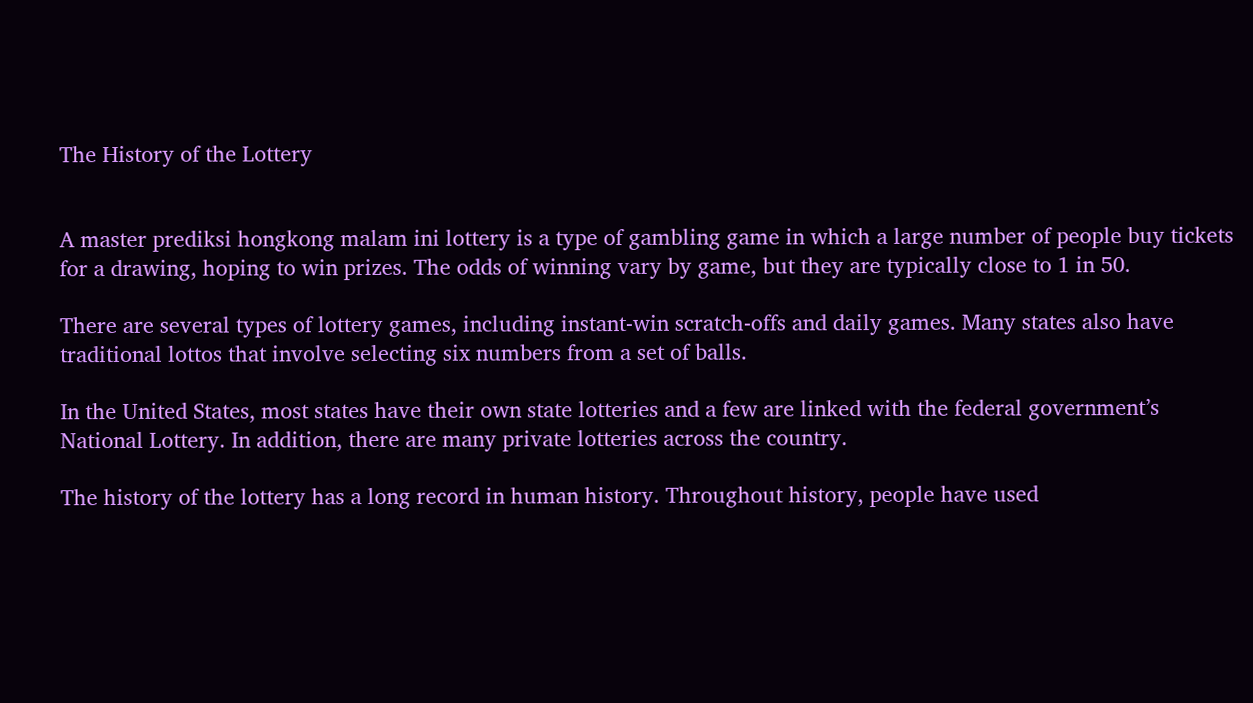The History of the Lottery


A master prediksi hongkong malam ini lottery is a type of gambling game in which a large number of people buy tickets for a drawing, hoping to win prizes. The odds of winning vary by game, but they are typically close to 1 in 50.

There are several types of lottery games, including instant-win scratch-offs and daily games. Many states also have traditional lottos that involve selecting six numbers from a set of balls.

In the United States, most states have their own state lotteries and a few are linked with the federal government’s National Lottery. In addition, there are many private lotteries across the country.

The history of the lottery has a long record in human history. Throughout history, people have used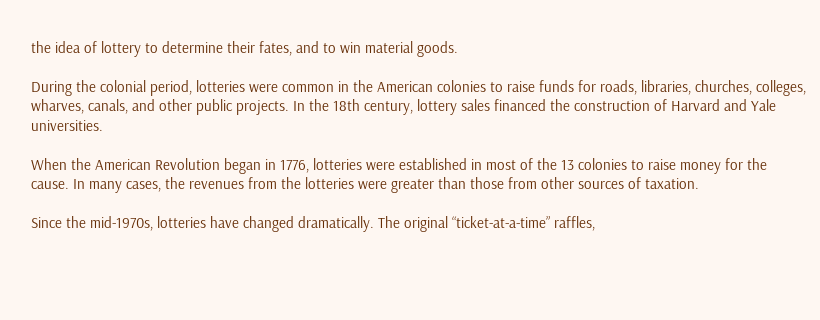the idea of lottery to determine their fates, and to win material goods.

During the colonial period, lotteries were common in the American colonies to raise funds for roads, libraries, churches, colleges, wharves, canals, and other public projects. In the 18th century, lottery sales financed the construction of Harvard and Yale universities.

When the American Revolution began in 1776, lotteries were established in most of the 13 colonies to raise money for the cause. In many cases, the revenues from the lotteries were greater than those from other sources of taxation.

Since the mid-1970s, lotteries have changed dramatically. The original “ticket-at-a-time” raffles,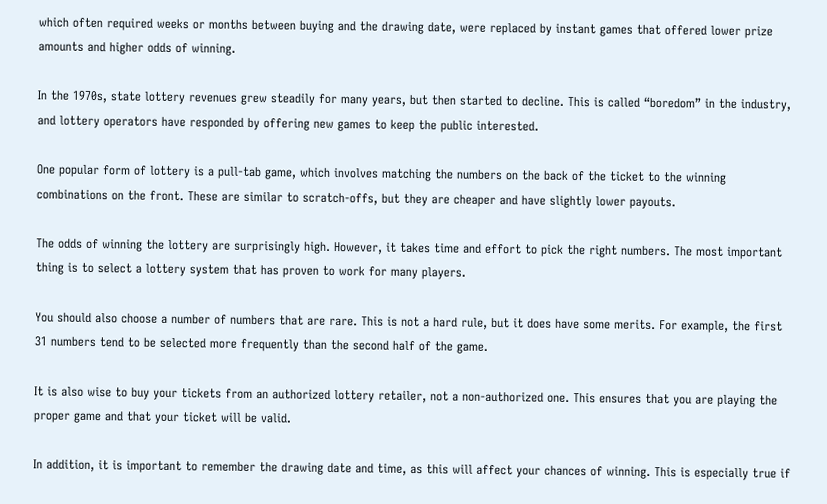which often required weeks or months between buying and the drawing date, were replaced by instant games that offered lower prize amounts and higher odds of winning.

In the 1970s, state lottery revenues grew steadily for many years, but then started to decline. This is called “boredom” in the industry, and lottery operators have responded by offering new games to keep the public interested.

One popular form of lottery is a pull-tab game, which involves matching the numbers on the back of the ticket to the winning combinations on the front. These are similar to scratch-offs, but they are cheaper and have slightly lower payouts.

The odds of winning the lottery are surprisingly high. However, it takes time and effort to pick the right numbers. The most important thing is to select a lottery system that has proven to work for many players.

You should also choose a number of numbers that are rare. This is not a hard rule, but it does have some merits. For example, the first 31 numbers tend to be selected more frequently than the second half of the game.

It is also wise to buy your tickets from an authorized lottery retailer, not a non-authorized one. This ensures that you are playing the proper game and that your ticket will be valid.

In addition, it is important to remember the drawing date and time, as this will affect your chances of winning. This is especially true if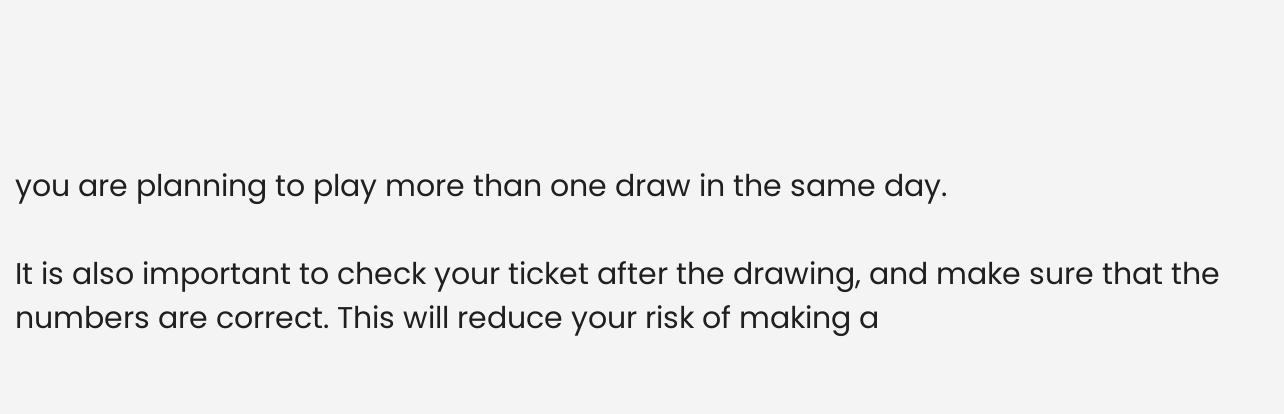you are planning to play more than one draw in the same day.

It is also important to check your ticket after the drawing, and make sure that the numbers are correct. This will reduce your risk of making a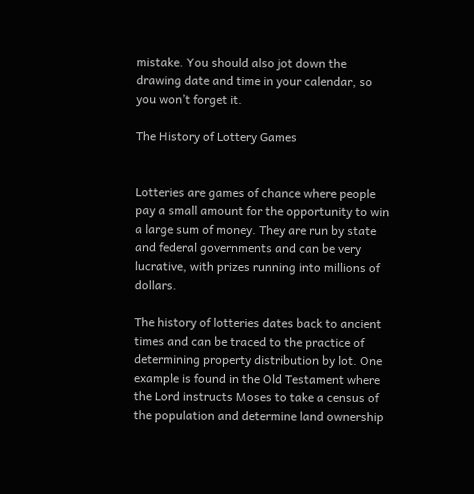mistake. You should also jot down the drawing date and time in your calendar, so you won’t forget it.

The History of Lottery Games


Lotteries are games of chance where people pay a small amount for the opportunity to win a large sum of money. They are run by state and federal governments and can be very lucrative, with prizes running into millions of dollars.

The history of lotteries dates back to ancient times and can be traced to the practice of determining property distribution by lot. One example is found in the Old Testament where the Lord instructs Moses to take a census of the population and determine land ownership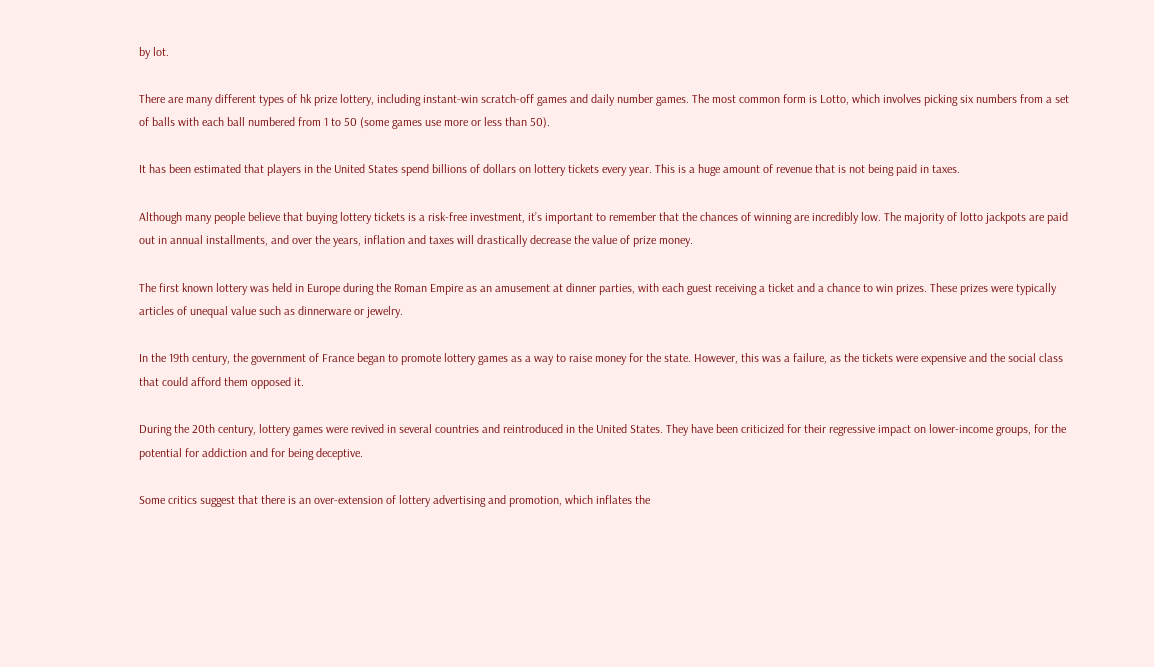by lot.

There are many different types of hk prize lottery, including instant-win scratch-off games and daily number games. The most common form is Lotto, which involves picking six numbers from a set of balls with each ball numbered from 1 to 50 (some games use more or less than 50).

It has been estimated that players in the United States spend billions of dollars on lottery tickets every year. This is a huge amount of revenue that is not being paid in taxes.

Although many people believe that buying lottery tickets is a risk-free investment, it’s important to remember that the chances of winning are incredibly low. The majority of lotto jackpots are paid out in annual installments, and over the years, inflation and taxes will drastically decrease the value of prize money.

The first known lottery was held in Europe during the Roman Empire as an amusement at dinner parties, with each guest receiving a ticket and a chance to win prizes. These prizes were typically articles of unequal value such as dinnerware or jewelry.

In the 19th century, the government of France began to promote lottery games as a way to raise money for the state. However, this was a failure, as the tickets were expensive and the social class that could afford them opposed it.

During the 20th century, lottery games were revived in several countries and reintroduced in the United States. They have been criticized for their regressive impact on lower-income groups, for the potential for addiction and for being deceptive.

Some critics suggest that there is an over-extension of lottery advertising and promotion, which inflates the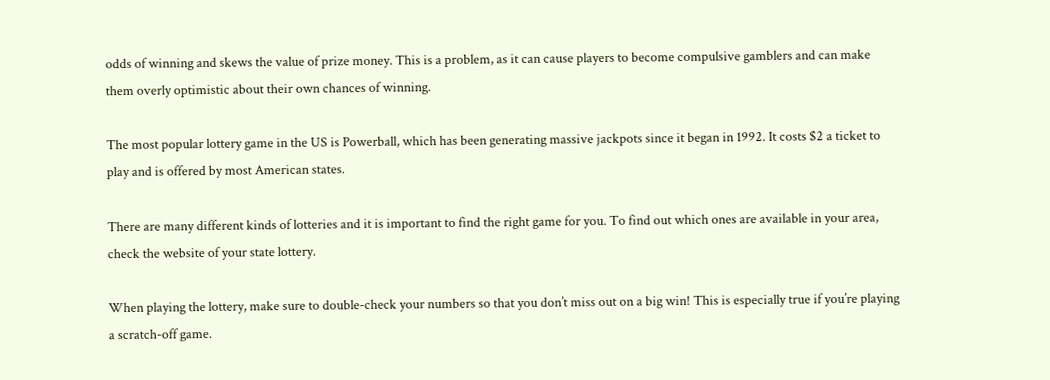odds of winning and skews the value of prize money. This is a problem, as it can cause players to become compulsive gamblers and can make them overly optimistic about their own chances of winning.

The most popular lottery game in the US is Powerball, which has been generating massive jackpots since it began in 1992. It costs $2 a ticket to play and is offered by most American states.

There are many different kinds of lotteries and it is important to find the right game for you. To find out which ones are available in your area, check the website of your state lottery.

When playing the lottery, make sure to double-check your numbers so that you don’t miss out on a big win! This is especially true if you’re playing a scratch-off game.